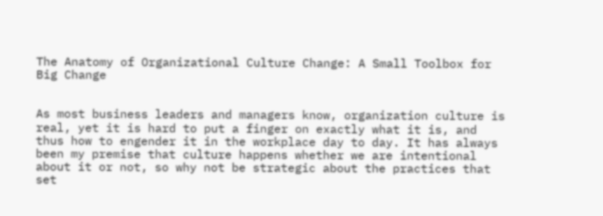The Anatomy of Organizational Culture Change: A Small Toolbox for Big Change


As most business leaders and managers know, organization culture is real, yet it is hard to put a finger on exactly what it is, and thus how to engender it in the workplace day to day. It has always been my premise that culture happens whether we are intentional about it or not, so why not be strategic about the practices that set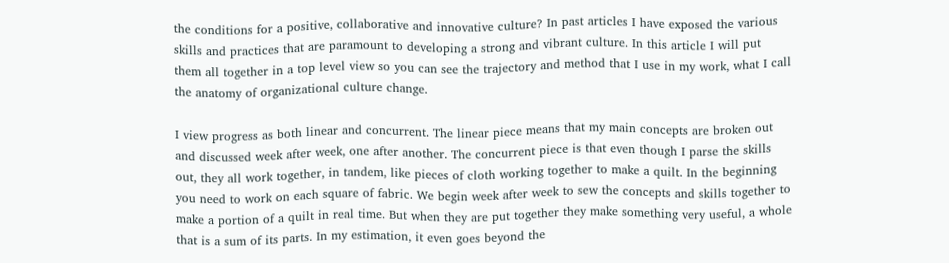the conditions for a positive, collaborative and innovative culture? In past articles I have exposed the various skills and practices that are paramount to developing a strong and vibrant culture. In this article I will put them all together in a top level view so you can see the trajectory and method that I use in my work, what I call the anatomy of organizational culture change.

I view progress as both linear and concurrent. The linear piece means that my main concepts are broken out and discussed week after week, one after another. The concurrent piece is that even though I parse the skills out, they all work together, in tandem, like pieces of cloth working together to make a quilt. In the beginning you need to work on each square of fabric. We begin week after week to sew the concepts and skills together to make a portion of a quilt in real time. But when they are put together they make something very useful, a whole that is a sum of its parts. In my estimation, it even goes beyond the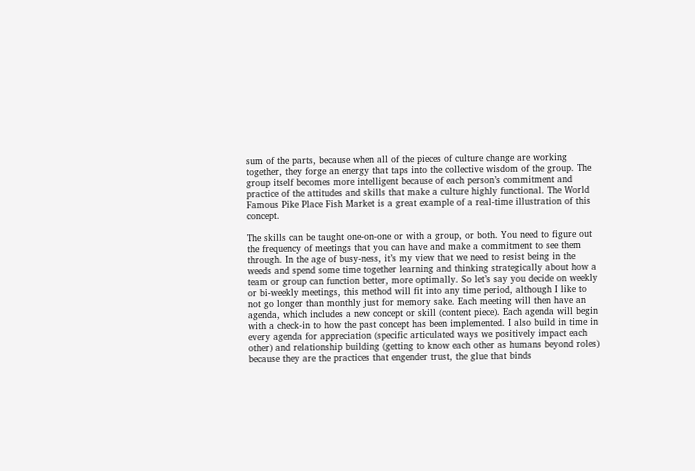sum of the parts, because when all of the pieces of culture change are working together, they forge an energy that taps into the collective wisdom of the group. The group itself becomes more intelligent because of each person’s commitment and practice of the attitudes and skills that make a culture highly functional. The World Famous Pike Place Fish Market is a great example of a real-time illustration of this concept.

The skills can be taught one-on-one or with a group, or both. You need to figure out the frequency of meetings that you can have and make a commitment to see them through. In the age of busy-ness, it’s my view that we need to resist being in the weeds and spend some time together learning and thinking strategically about how a team or group can function better, more optimally. So let’s say you decide on weekly or bi-weekly meetings, this method will fit into any time period, although I like to not go longer than monthly just for memory sake. Each meeting will then have an agenda, which includes a new concept or skill (content piece). Each agenda will begin with a check-in to how the past concept has been implemented. I also build in time in every agenda for appreciation (specific articulated ways we positively impact each other) and relationship building (getting to know each other as humans beyond roles) because they are the practices that engender trust, the glue that binds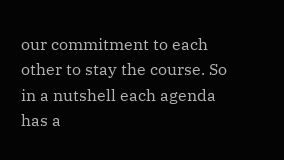our commitment to each other to stay the course. So in a nutshell each agenda has a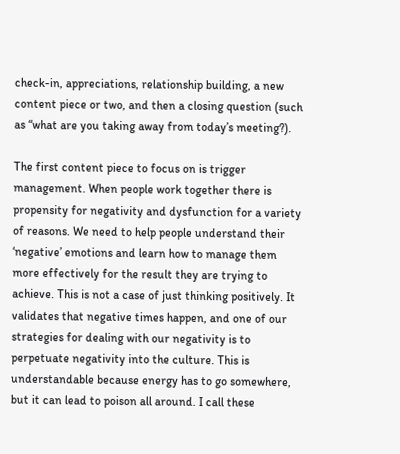check-in, appreciations, relationship building, a new content piece or two, and then a closing question (such as “what are you taking away from today’s meeting?).

The first content piece to focus on is trigger management. When people work together there is propensity for negativity and dysfunction for a variety of reasons. We need to help people understand their ‘negative’ emotions and learn how to manage them more effectively for the result they are trying to achieve. This is not a case of just thinking positively. It validates that negative times happen, and one of our strategies for dealing with our negativity is to perpetuate negativity into the culture. This is understandable because energy has to go somewhere, but it can lead to poison all around. I call these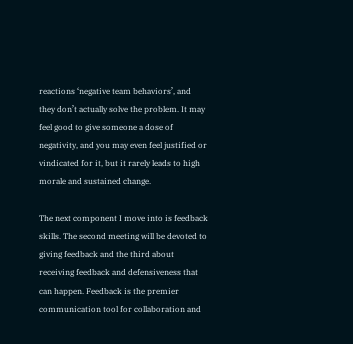reactions ‘negative team behaviors’, and they don’t actually solve the problem. It may feel good to give someone a dose of negativity, and you may even feel justified or vindicated for it, but it rarely leads to high morale and sustained change.

The next component I move into is feedback skills. The second meeting will be devoted to giving feedback and the third about receiving feedback and defensiveness that can happen. Feedback is the premier communication tool for collaboration and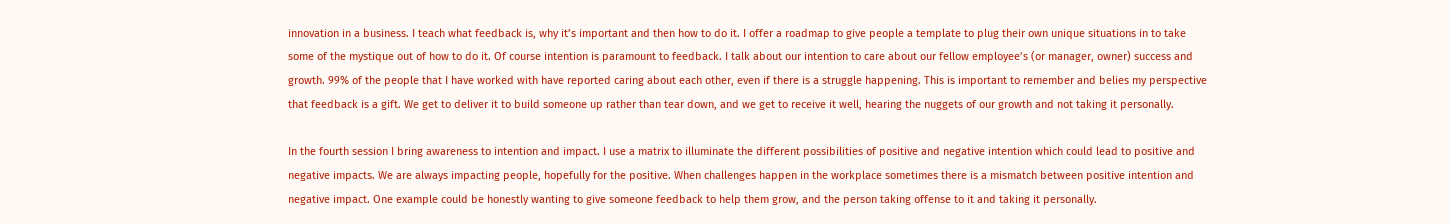innovation in a business. I teach what feedback is, why it’s important and then how to do it. I offer a roadmap to give people a template to plug their own unique situations in to take some of the mystique out of how to do it. Of course intention is paramount to feedback. I talk about our intention to care about our fellow employee’s (or manager, owner) success and growth. 99% of the people that I have worked with have reported caring about each other, even if there is a struggle happening. This is important to remember and belies my perspective that feedback is a gift. We get to deliver it to build someone up rather than tear down, and we get to receive it well, hearing the nuggets of our growth and not taking it personally.

In the fourth session I bring awareness to intention and impact. I use a matrix to illuminate the different possibilities of positive and negative intention which could lead to positive and negative impacts. We are always impacting people, hopefully for the positive. When challenges happen in the workplace sometimes there is a mismatch between positive intention and negative impact. One example could be honestly wanting to give someone feedback to help them grow, and the person taking offense to it and taking it personally.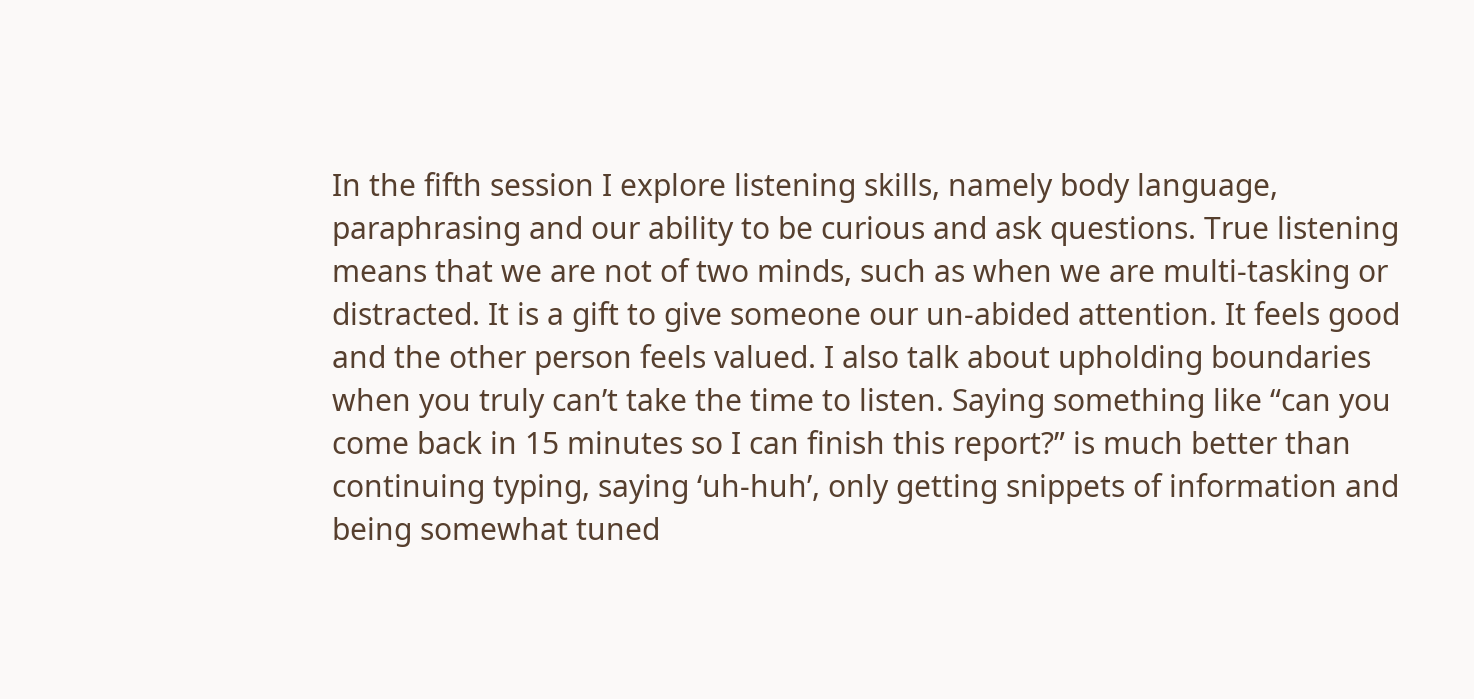In the fifth session I explore listening skills, namely body language, paraphrasing and our ability to be curious and ask questions. True listening means that we are not of two minds, such as when we are multi-tasking or distracted. It is a gift to give someone our un-abided attention. It feels good and the other person feels valued. I also talk about upholding boundaries when you truly can’t take the time to listen. Saying something like “can you come back in 15 minutes so I can finish this report?” is much better than continuing typing, saying ‘uh-huh’, only getting snippets of information and being somewhat tuned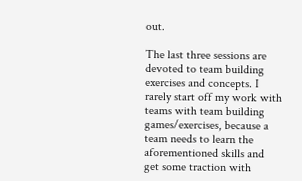out.

The last three sessions are devoted to team building exercises and concepts. I rarely start off my work with teams with team building games/exercises, because a team needs to learn the aforementioned skills and get some traction with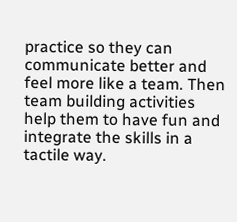practice so they can communicate better and feel more like a team. Then team building activities help them to have fun and integrate the skills in a tactile way.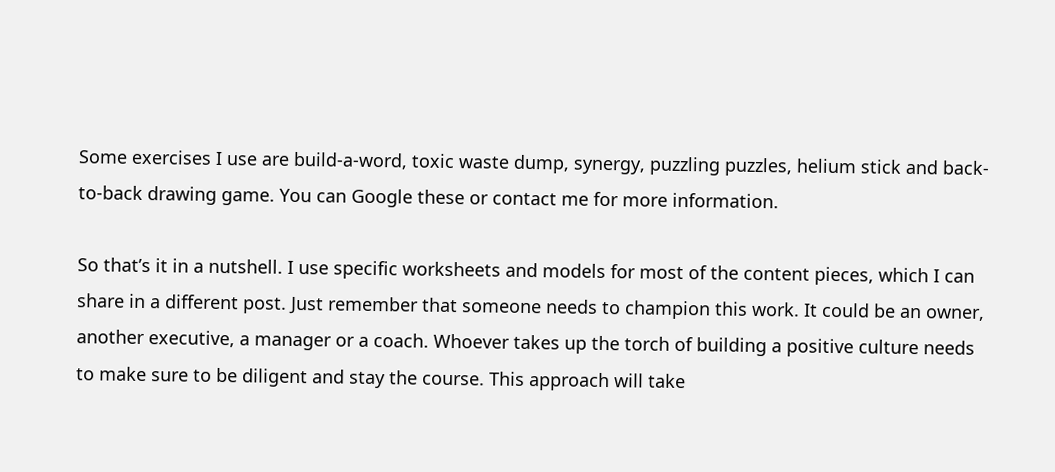Some exercises I use are build-a-word, toxic waste dump, synergy, puzzling puzzles, helium stick and back-to-back drawing game. You can Google these or contact me for more information.

So that’s it in a nutshell. I use specific worksheets and models for most of the content pieces, which I can share in a different post. Just remember that someone needs to champion this work. It could be an owner, another executive, a manager or a coach. Whoever takes up the torch of building a positive culture needs to make sure to be diligent and stay the course. This approach will take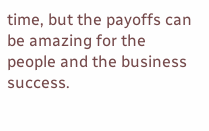time, but the payoffs can be amazing for the people and the business success.